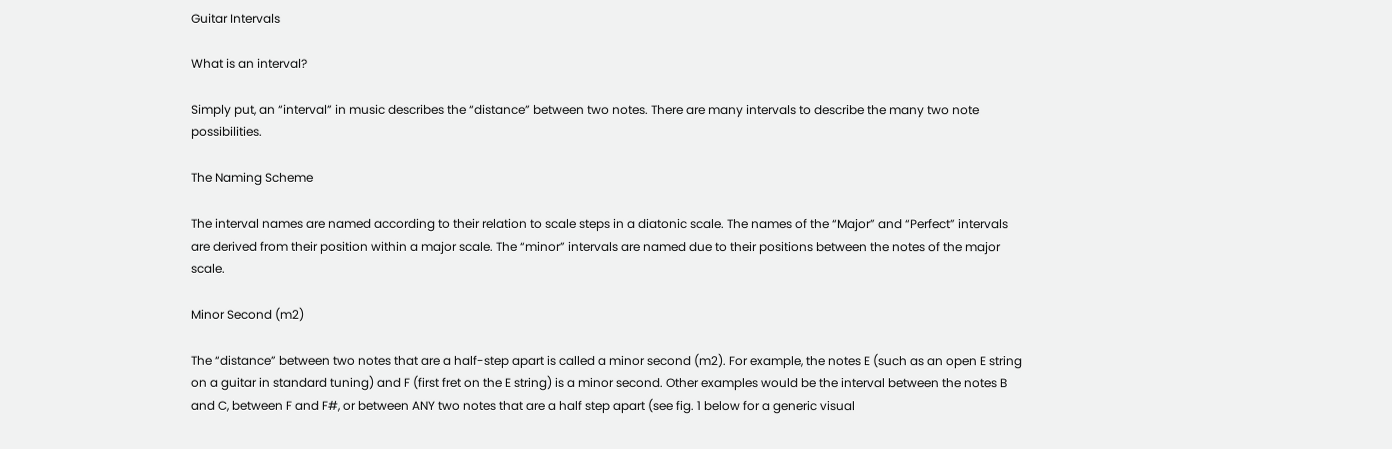Guitar Intervals

What is an interval?

Simply put, an “interval” in music describes the “distance” between two notes. There are many intervals to describe the many two note possibilities.

The Naming Scheme

The interval names are named according to their relation to scale steps in a diatonic scale. The names of the “Major” and “Perfect” intervals are derived from their position within a major scale. The “minor” intervals are named due to their positions between the notes of the major scale.

Minor Second (m2)

The “distance” between two notes that are a half-step apart is called a minor second (m2). For example, the notes E (such as an open E string on a guitar in standard tuning) and F (first fret on the E string) is a minor second. Other examples would be the interval between the notes B and C, between F and F#, or between ANY two notes that are a half step apart (see fig. 1 below for a generic visual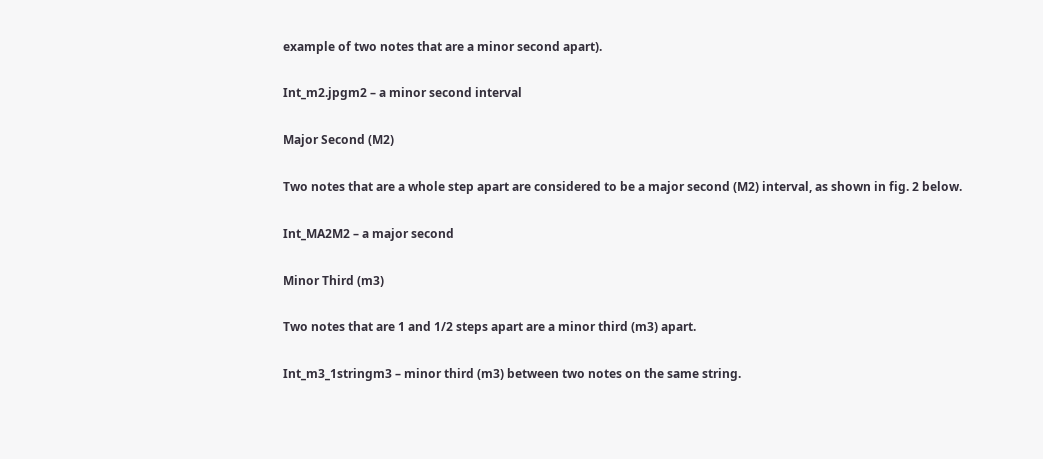example of two notes that are a minor second apart).

Int_m2.jpgm2 – a minor second interval

Major Second (M2)

Two notes that are a whole step apart are considered to be a major second (M2) interval, as shown in fig. 2 below.

Int_MA2M2 – a major second

Minor Third (m3)

Two notes that are 1 and 1/2 steps apart are a minor third (m3) apart.

Int_m3_1stringm3 – minor third (m3) between two notes on the same string.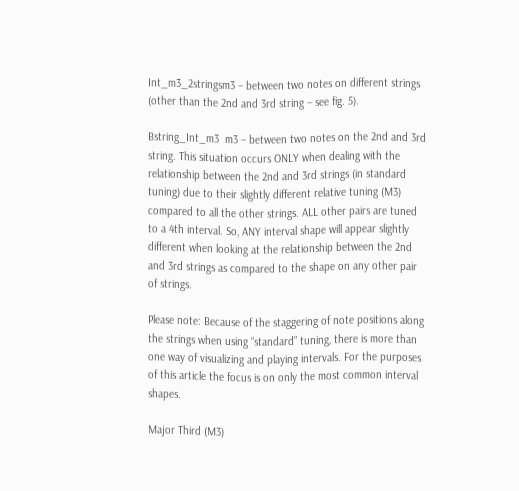Int_m3_2stringsm3 – between two notes on different strings (other than the 2nd and 3rd string – see fig. 5).

Bstring_Int_m3  m3 – between two notes on the 2nd and 3rd string. This situation occurs ONLY when dealing with the relationship between the 2nd and 3rd strings (in standard tuning) due to their slightly different relative tuning (M3) compared to all the other strings. ALL other pairs are tuned to a 4th interval. So, ANY interval shape will appear slightly different when looking at the relationship between the 2nd and 3rd strings as compared to the shape on any other pair of strings.

Please note: Because of the staggering of note positions along the strings when using “standard” tuning, there is more than one way of visualizing and playing intervals. For the purposes of this article the focus is on only the most common interval shapes.

Major Third (M3)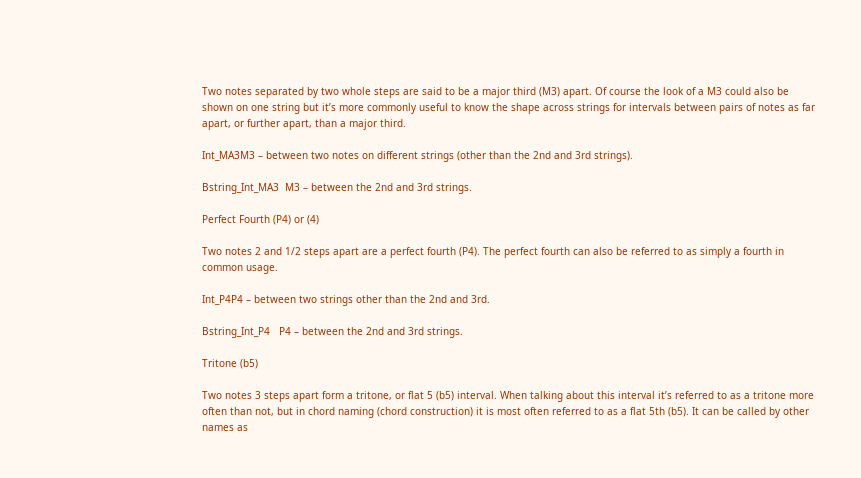Two notes separated by two whole steps are said to be a major third (M3) apart. Of course the look of a M3 could also be shown on one string but it’s more commonly useful to know the shape across strings for intervals between pairs of notes as far apart, or further apart, than a major third.

Int_MA3M3 – between two notes on different strings (other than the 2nd and 3rd strings).

Bstring_Int_MA3  M3 – between the 2nd and 3rd strings.

Perfect Fourth (P4) or (4)

Two notes 2 and 1/2 steps apart are a perfect fourth (P4). The perfect fourth can also be referred to as simply a fourth in common usage.

Int_P4P4 – between two strings other than the 2nd and 3rd.

Bstring_Int_P4   P4 – between the 2nd and 3rd strings.

Tritone (b5)

Two notes 3 steps apart form a tritone, or flat 5 (b5) interval. When talking about this interval it’s referred to as a tritone more often than not, but in chord naming (chord construction) it is most often referred to as a flat 5th (b5). It can be called by other names as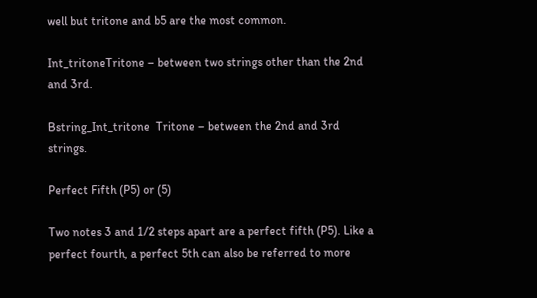well but tritone and b5 are the most common.

Int_tritoneTritone – between two strings other than the 2nd and 3rd.

Bstring_Int_tritone  Tritone – between the 2nd and 3rd strings.

Perfect Fifth (P5) or (5)

Two notes 3 and 1/2 steps apart are a perfect fifth (P5). Like a perfect fourth, a perfect 5th can also be referred to more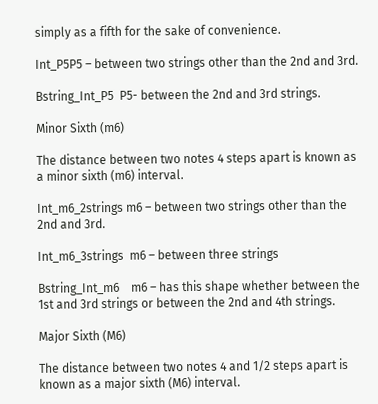simply as a fifth for the sake of convenience.

Int_P5P5 – between two strings other than the 2nd and 3rd.

Bstring_Int_P5  P5- between the 2nd and 3rd strings.

Minor Sixth (m6)

The distance between two notes 4 steps apart is known as a minor sixth (m6) interval.

Int_m6_2strings m6 – between two strings other than the 2nd and 3rd.

Int_m6_3strings  m6 – between three strings

Bstring_Int_m6    m6 – has this shape whether between the 1st and 3rd strings or between the 2nd and 4th strings.

Major Sixth (M6)

The distance between two notes 4 and 1/2 steps apart is known as a major sixth (M6) interval.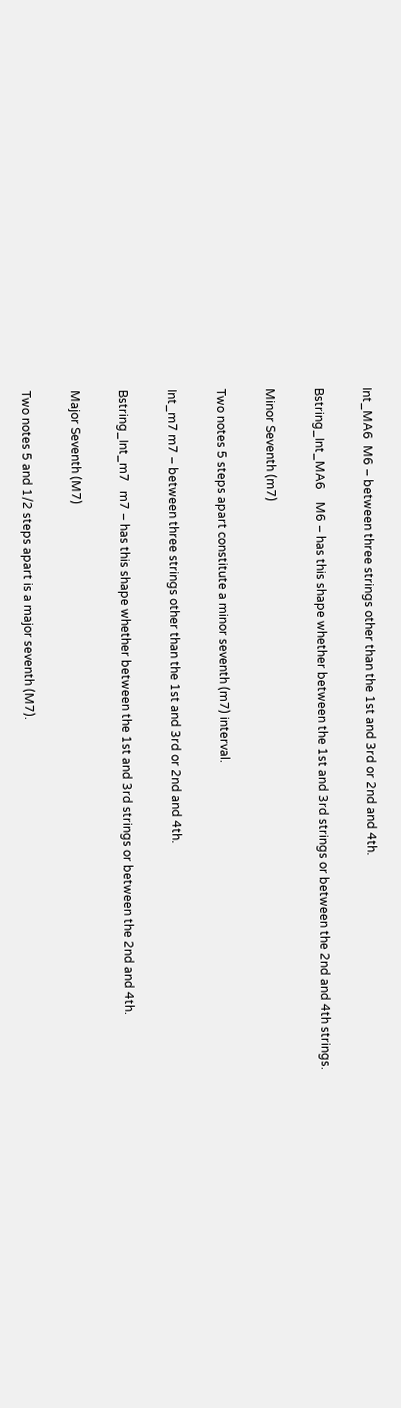Int_MA6  M6 – between three strings other than the 1st and 3rd or 2nd and 4th.

Bstring_Int_MA6    M6 – has this shape whether between the 1st and 3rd strings or between the 2nd and 4th strings.

Minor Seventh (m7)

Two notes 5 steps apart constitute a minor seventh (m7) interval.

Int_m7 m7 – between three strings other than the 1st and 3rd or 2nd and 4th.

Bstring_Int_m7   m7 – has this shape whether between the 1st and 3rd strings or between the 2nd and 4th.

Major Seventh (M7)

Two notes 5 and 1/2 steps apart is a major seventh (M7).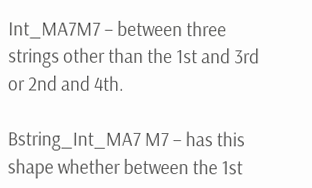Int_MA7M7 – between three strings other than the 1st and 3rd or 2nd and 4th.

Bstring_Int_MA7 M7 – has this shape whether between the 1st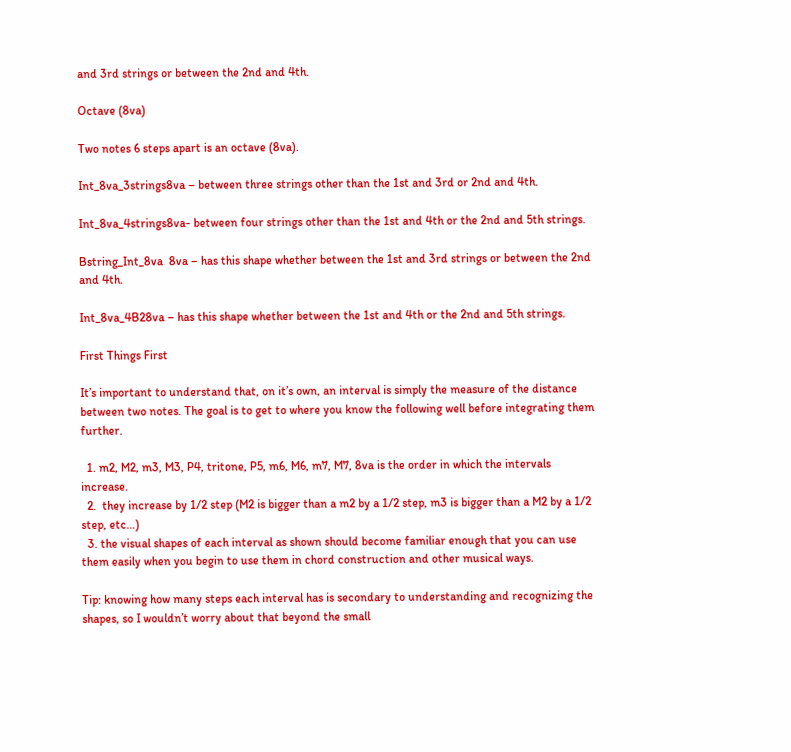and 3rd strings or between the 2nd and 4th.

Octave (8va)

Two notes 6 steps apart is an octave (8va).

Int_8va_3strings8va – between three strings other than the 1st and 3rd or 2nd and 4th.

Int_8va_4strings8va- between four strings other than the 1st and 4th or the 2nd and 5th strings.

Bstring_Int_8va  8va – has this shape whether between the 1st and 3rd strings or between the 2nd and 4th.

Int_8va_4B28va – has this shape whether between the 1st and 4th or the 2nd and 5th strings.

First Things First

It’s important to understand that, on it’s own, an interval is simply the measure of the distance between two notes. The goal is to get to where you know the following well before integrating them further.

  1. m2, M2, m3, M3, P4, tritone, P5, m6, M6, m7, M7, 8va is the order in which the intervals increase.
  2.  they increase by 1/2 step (M2 is bigger than a m2 by a 1/2 step, m3 is bigger than a M2 by a 1/2 step, etc…)
  3. the visual shapes of each interval as shown should become familiar enough that you can use them easily when you begin to use them in chord construction and other musical ways.

Tip: knowing how many steps each interval has is secondary to understanding and recognizing the shapes, so I wouldn’t worry about that beyond the small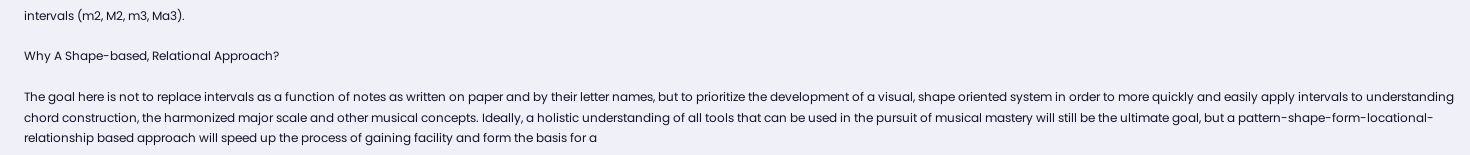intervals (m2, M2, m3, Ma3).

Why A Shape-based, Relational Approach?

The goal here is not to replace intervals as a function of notes as written on paper and by their letter names, but to prioritize the development of a visual, shape oriented system in order to more quickly and easily apply intervals to understanding chord construction, the harmonized major scale and other musical concepts. Ideally, a holistic understanding of all tools that can be used in the pursuit of musical mastery will still be the ultimate goal, but a pattern-shape-form-locational-relationship based approach will speed up the process of gaining facility and form the basis for a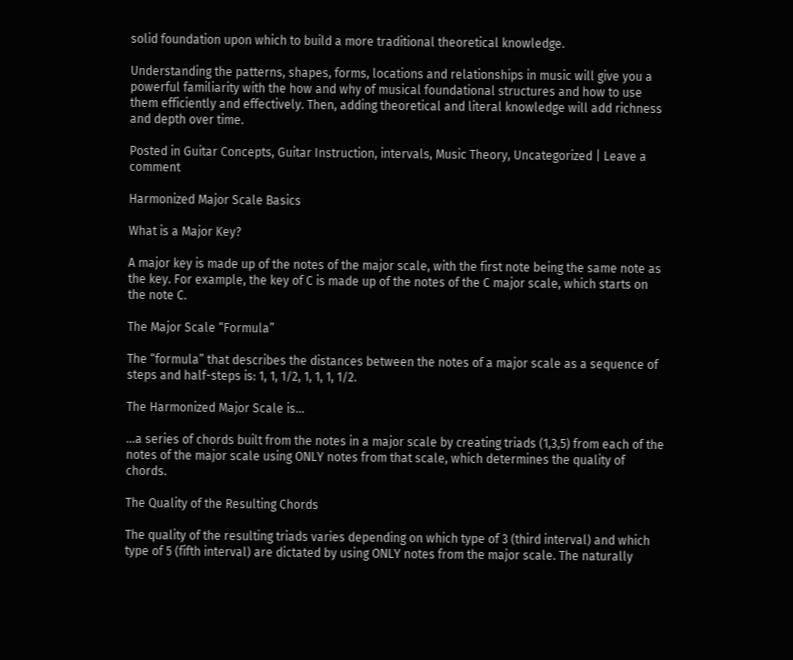solid foundation upon which to build a more traditional theoretical knowledge.

Understanding the patterns, shapes, forms, locations and relationships in music will give you a powerful familiarity with the how and why of musical foundational structures and how to use them efficiently and effectively. Then, adding theoretical and literal knowledge will add richness and depth over time.

Posted in Guitar Concepts, Guitar Instruction, intervals, Music Theory, Uncategorized | Leave a comment

Harmonized Major Scale Basics

What is a Major Key?

A major key is made up of the notes of the major scale, with the first note being the same note as the key. For example, the key of C is made up of the notes of the C major scale, which starts on the note C.

The Major Scale “Formula”

The “formula” that describes the distances between the notes of a major scale as a sequence of steps and half-steps is: 1, 1, 1/2, 1, 1, 1, 1/2.

The Harmonized Major Scale is…

…a series of chords built from the notes in a major scale by creating triads (1,3,5) from each of the notes of the major scale using ONLY notes from that scale, which determines the quality of chords.

The Quality of the Resulting Chords

The quality of the resulting triads varies depending on which type of 3 (third interval) and which type of 5 (fifth interval) are dictated by using ONLY notes from the major scale. The naturally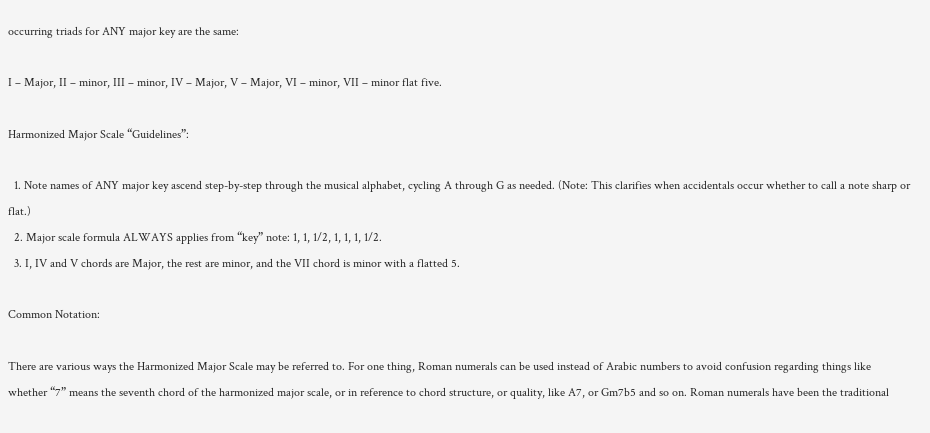occurring triads for ANY major key are the same:

I – Major, II – minor, III – minor, IV – Major, V – Major, VI – minor, VII – minor flat five.

Harmonized Major Scale “Guidelines”:

  1. Note names of ANY major key ascend step-by-step through the musical alphabet, cycling A through G as needed. (Note: This clarifies when accidentals occur whether to call a note sharp or flat.)
  2. Major scale formula ALWAYS applies from “key” note: 1, 1, 1/2, 1, 1, 1, 1/2.
  3. I, IV and V chords are Major, the rest are minor, and the VII chord is minor with a flatted 5.

Common Notation:

There are various ways the Harmonized Major Scale may be referred to. For one thing, Roman numerals can be used instead of Arabic numbers to avoid confusion regarding things like whether “7” means the seventh chord of the harmonized major scale, or in reference to chord structure, or quality, like A7, or Gm7b5 and so on. Roman numerals have been the traditional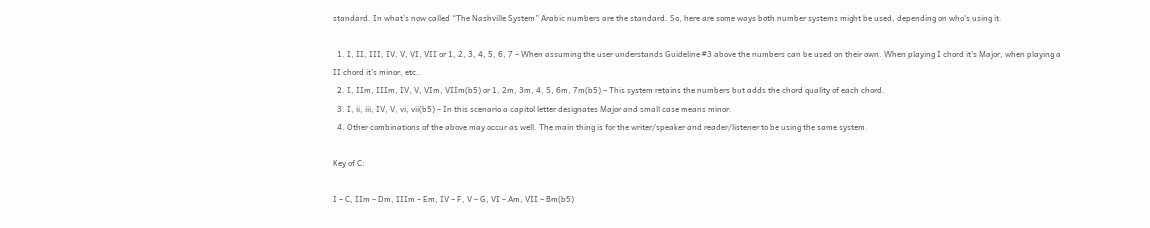standard. In what’s now called “The Nashville System” Arabic numbers are the standard. So, here are some ways both number systems might be used, depending on who’s using it.

  1. I, II, III, IV, V, VI, VII or 1, 2, 3, 4, 5, 6, 7 – When assuming the user understands Guideline #3 above the numbers can be used on their own. When playing I chord it’s Major, when playing a II chord it’s minor, etc..
  2. I, IIm, IIIm, IV, V, VIm, VIIm(b5) or 1, 2m, 3m, 4, 5, 6m, 7m(b5) – This system retains the numbers but adds the chord quality of each chord.
  3. I, ii, iii, IV, V, vi, vii(b5) – In this scenario a capitol letter designates Major and small case means minor.
  4. Other combinations of the above may occur as well. The main thing is for the writer/speaker and reader/listener to be using the same system.

Key of C:

I – C, IIm – Dm, IIIm – Em, IV – F, V – G, VI – Am, VII – Bm(b5)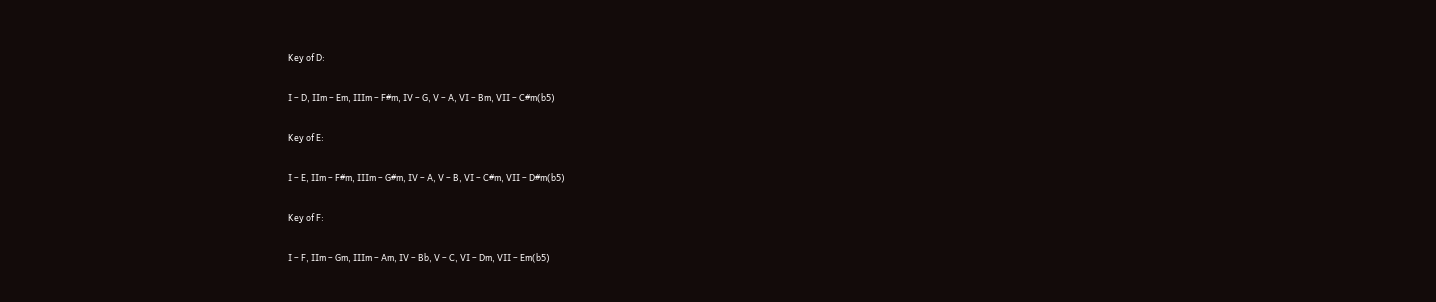Key of D:

I – D, IIm – Em, IIIm – F#m, IV – G, V – A, VI – Bm, VII – C#m(b5)

Key of E:

I – E, IIm – F#m, IIIm – G#m, IV – A, V – B, VI – C#m, VII – D#m(b5)

Key of F:

I – F, IIm – Gm, IIIm – Am, IV – Bb, V – C, VI – Dm, VII – Em(b5)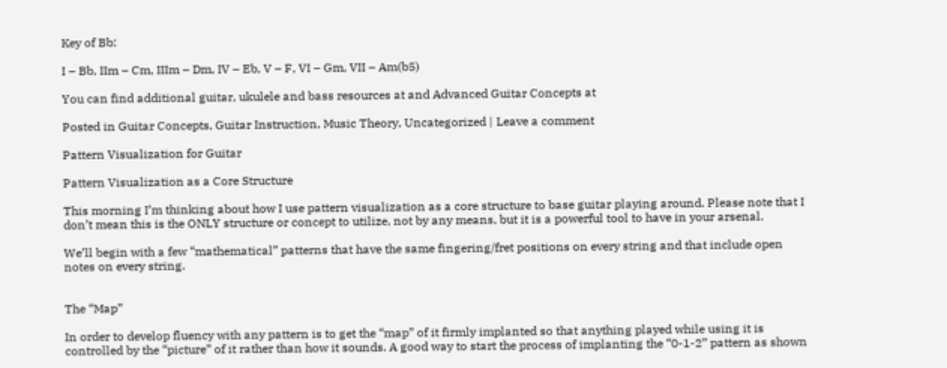Key of Bb:

I – Bb, IIm – Cm, IIIm – Dm, IV – Eb, V – F, VI – Gm, VII – Am(b5)

You can find additional guitar, ukulele and bass resources at and Advanced Guitar Concepts at

Posted in Guitar Concepts, Guitar Instruction, Music Theory, Uncategorized | Leave a comment

Pattern Visualization for Guitar

Pattern Visualization as a Core Structure

This morning I’m thinking about how I use pattern visualization as a core structure to base guitar playing around. Please note that I don’t mean this is the ONLY structure or concept to utilize, not by any means, but it is a powerful tool to have in your arsenal.

We’ll begin with a few “mathematical” patterns that have the same fingering/fret positions on every string and that include open notes on every string.


The “Map”

In order to develop fluency with any pattern is to get the “map” of it firmly implanted so that anything played while using it is controlled by the “picture” of it rather than how it sounds. A good way to start the process of implanting the “0-1-2” pattern as shown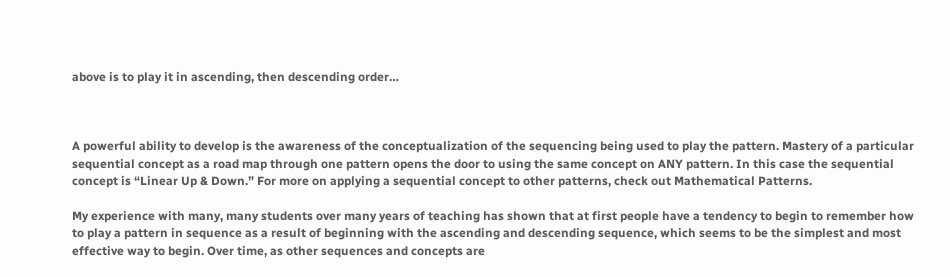above is to play it in ascending, then descending order…



A powerful ability to develop is the awareness of the conceptualization of the sequencing being used to play the pattern. Mastery of a particular sequential concept as a road map through one pattern opens the door to using the same concept on ANY pattern. In this case the sequential concept is “Linear Up & Down.” For more on applying a sequential concept to other patterns, check out Mathematical Patterns.

My experience with many, many students over many years of teaching has shown that at first people have a tendency to begin to remember how to play a pattern in sequence as a result of beginning with the ascending and descending sequence, which seems to be the simplest and most effective way to begin. Over time, as other sequences and concepts are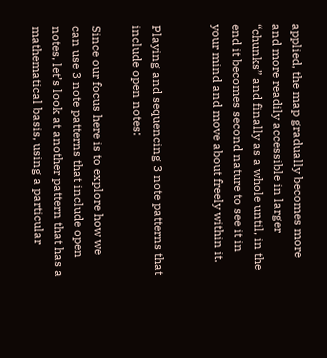applied, the map gradually becomes more and more readily accessible in larger “chunks” and finally as a whole until, in the end it becomes second nature to see it in your mind and move about freely within it.


Playing and sequencing 3 note patterns that include open notes:

Since our focus here is to explore how we can use 3 note patterns that include open notes, let’s look at another pattern that has a mathematical basis, using a particular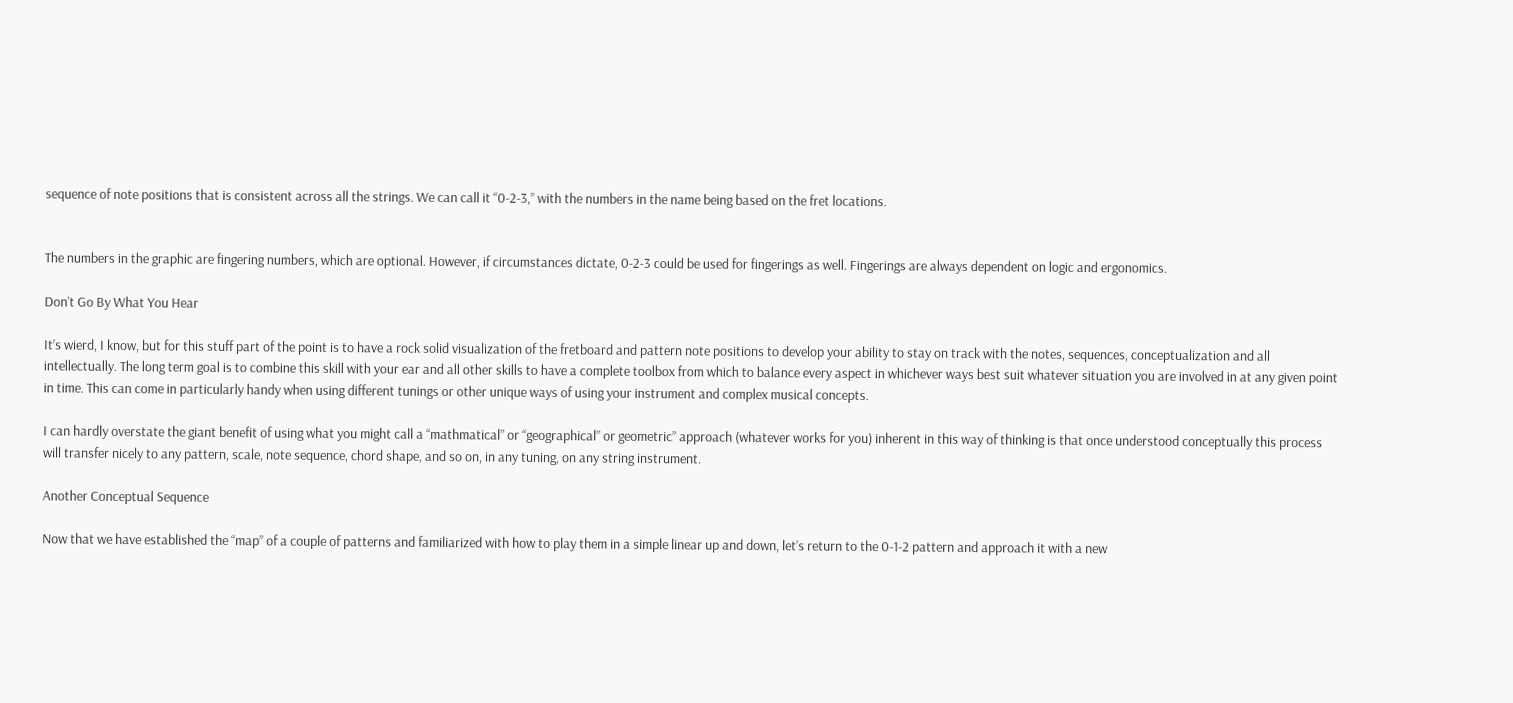sequence of note positions that is consistent across all the strings. We can call it “0-2-3,” with the numbers in the name being based on the fret locations.


The numbers in the graphic are fingering numbers, which are optional. However, if circumstances dictate, 0-2-3 could be used for fingerings as well. Fingerings are always dependent on logic and ergonomics.

Don’t Go By What You Hear

It’s wierd, I know, but for this stuff part of the point is to have a rock solid visualization of the fretboard and pattern note positions to develop your ability to stay on track with the notes, sequences, conceptualization and all intellectually. The long term goal is to combine this skill with your ear and all other skills to have a complete toolbox from which to balance every aspect in whichever ways best suit whatever situation you are involved in at any given point in time. This can come in particularly handy when using different tunings or other unique ways of using your instrument and complex musical concepts.

I can hardly overstate the giant benefit of using what you might call a “mathmatical” or “geographical” or geometric” approach (whatever works for you) inherent in this way of thinking is that once understood conceptually this process will transfer nicely to any pattern, scale, note sequence, chord shape, and so on, in any tuning, on any string instrument.

Another Conceptual Sequence

Now that we have established the “map” of a couple of patterns and familiarized with how to play them in a simple linear up and down, let’s return to the 0-1-2 pattern and approach it with a new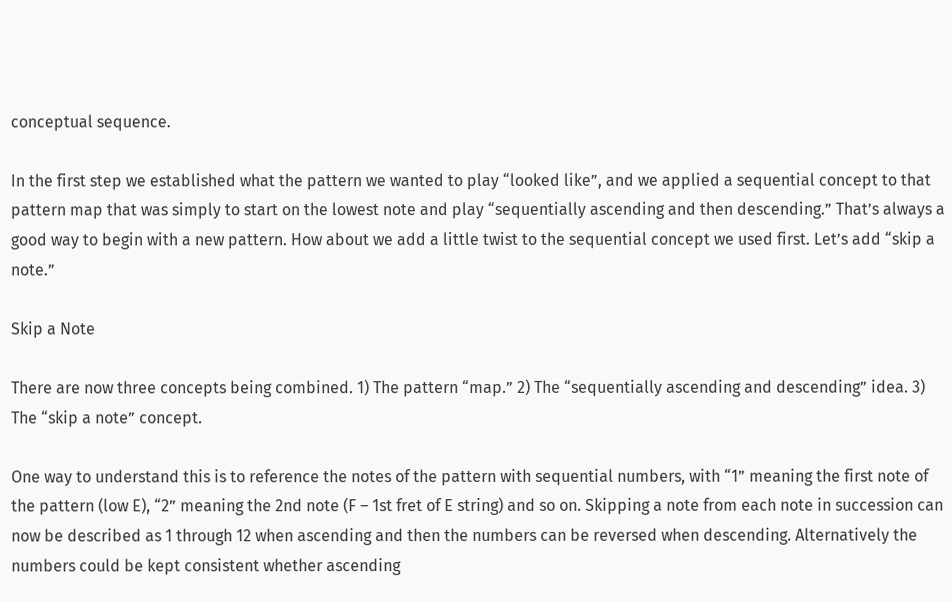conceptual sequence.

In the first step we established what the pattern we wanted to play “looked like”, and we applied a sequential concept to that pattern map that was simply to start on the lowest note and play “sequentially ascending and then descending.” That’s always a good way to begin with a new pattern. How about we add a little twist to the sequential concept we used first. Let’s add “skip a note.”

Skip a Note

There are now three concepts being combined. 1) The pattern “map.” 2) The “sequentially ascending and descending” idea. 3) The “skip a note” concept.

One way to understand this is to reference the notes of the pattern with sequential numbers, with “1” meaning the first note of the pattern (low E), “2” meaning the 2nd note (F – 1st fret of E string) and so on. Skipping a note from each note in succession can now be described as 1 through 12 when ascending and then the numbers can be reversed when descending. Alternatively the numbers could be kept consistent whether ascending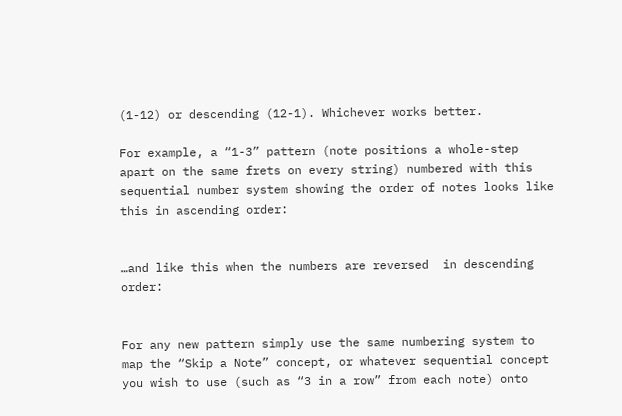(1-12) or descending (12-1). Whichever works better.

For example, a “1-3” pattern (note positions a whole-step apart on the same frets on every string) numbered with this sequential number system showing the order of notes looks like this in ascending order:


…and like this when the numbers are reversed  in descending order:


For any new pattern simply use the same numbering system to map the “Skip a Note” concept, or whatever sequential concept you wish to use (such as “3 in a row” from each note) onto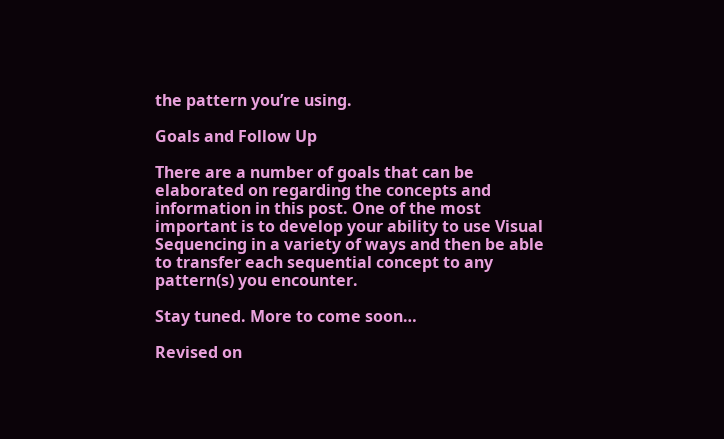the pattern you’re using.

Goals and Follow Up

There are a number of goals that can be elaborated on regarding the concepts and information in this post. One of the most important is to develop your ability to use Visual Sequencing in a variety of ways and then be able to transfer each sequential concept to any pattern(s) you encounter.

Stay tuned. More to come soon…

Revised on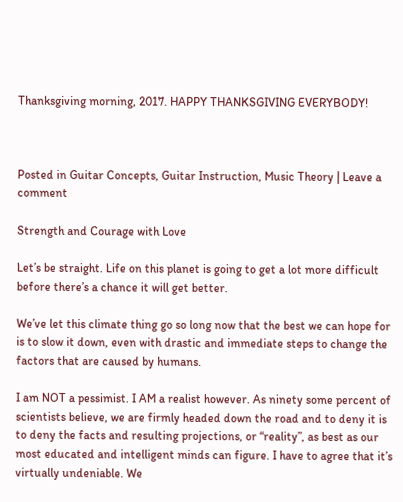Thanksgiving morning, 2017. HAPPY THANKSGIVING EVERYBODY!



Posted in Guitar Concepts, Guitar Instruction, Music Theory | Leave a comment

Strength and Courage with Love

Let’s be straight. Life on this planet is going to get a lot more difficult before there’s a chance it will get better.

We’ve let this climate thing go so long now that the best we can hope for is to slow it down, even with drastic and immediate steps to change the factors that are caused by humans.

I am NOT a pessimist. I AM a realist however. As ninety some percent of scientists believe, we are firmly headed down the road and to deny it is to deny the facts and resulting projections, or “reality”, as best as our most educated and intelligent minds can figure. I have to agree that it’s virtually undeniable. We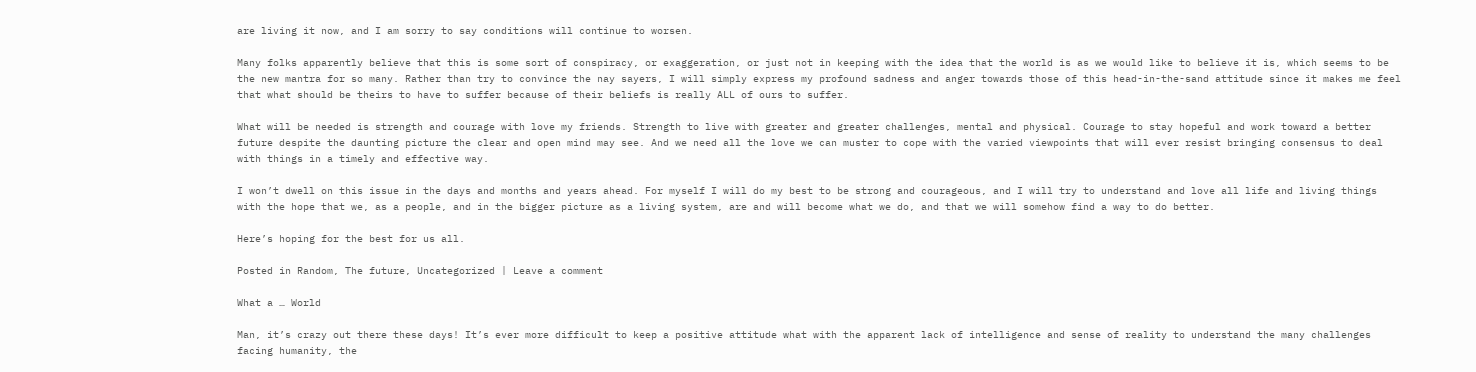are living it now, and I am sorry to say conditions will continue to worsen.

Many folks apparently believe that this is some sort of conspiracy, or exaggeration, or just not in keeping with the idea that the world is as we would like to believe it is, which seems to be the new mantra for so many. Rather than try to convince the nay sayers, I will simply express my profound sadness and anger towards those of this head-in-the-sand attitude since it makes me feel that what should be theirs to have to suffer because of their beliefs is really ALL of ours to suffer.

What will be needed is strength and courage with love my friends. Strength to live with greater and greater challenges, mental and physical. Courage to stay hopeful and work toward a better future despite the daunting picture the clear and open mind may see. And we need all the love we can muster to cope with the varied viewpoints that will ever resist bringing consensus to deal with things in a timely and effective way.

I won’t dwell on this issue in the days and months and years ahead. For myself I will do my best to be strong and courageous, and I will try to understand and love all life and living things with the hope that we, as a people, and in the bigger picture as a living system, are and will become what we do, and that we will somehow find a way to do better.

Here’s hoping for the best for us all.

Posted in Random, The future, Uncategorized | Leave a comment

What a … World

Man, it’s crazy out there these days! It’s ever more difficult to keep a positive attitude what with the apparent lack of intelligence and sense of reality to understand the many challenges facing humanity, the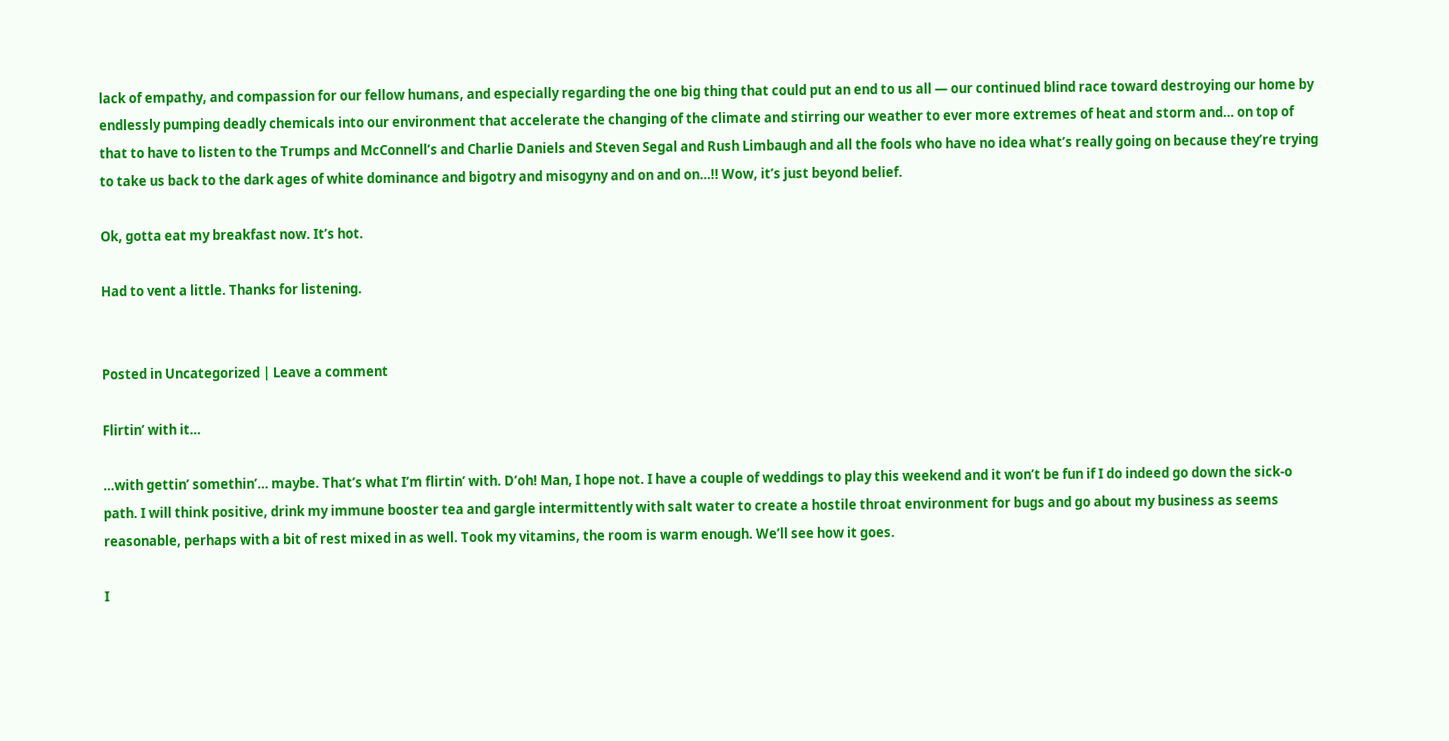lack of empathy, and compassion for our fellow humans, and especially regarding the one big thing that could put an end to us all — our continued blind race toward destroying our home by endlessly pumping deadly chemicals into our environment that accelerate the changing of the climate and stirring our weather to ever more extremes of heat and storm and… on top of that to have to listen to the Trumps and McConnell’s and Charlie Daniels and Steven Segal and Rush Limbaugh and all the fools who have no idea what’s really going on because they’re trying to take us back to the dark ages of white dominance and bigotry and misogyny and on and on…!! Wow, it’s just beyond belief.

Ok, gotta eat my breakfast now. It’s hot.

Had to vent a little. Thanks for listening.


Posted in Uncategorized | Leave a comment

Flirtin’ with it…

…with gettin’ somethin’… maybe. That’s what I’m flirtin’ with. D’oh! Man, I hope not. I have a couple of weddings to play this weekend and it won’t be fun if I do indeed go down the sick-o path. I will think positive, drink my immune booster tea and gargle intermittently with salt water to create a hostile throat environment for bugs and go about my business as seems reasonable, perhaps with a bit of rest mixed in as well. Took my vitamins, the room is warm enough. We’ll see how it goes.

I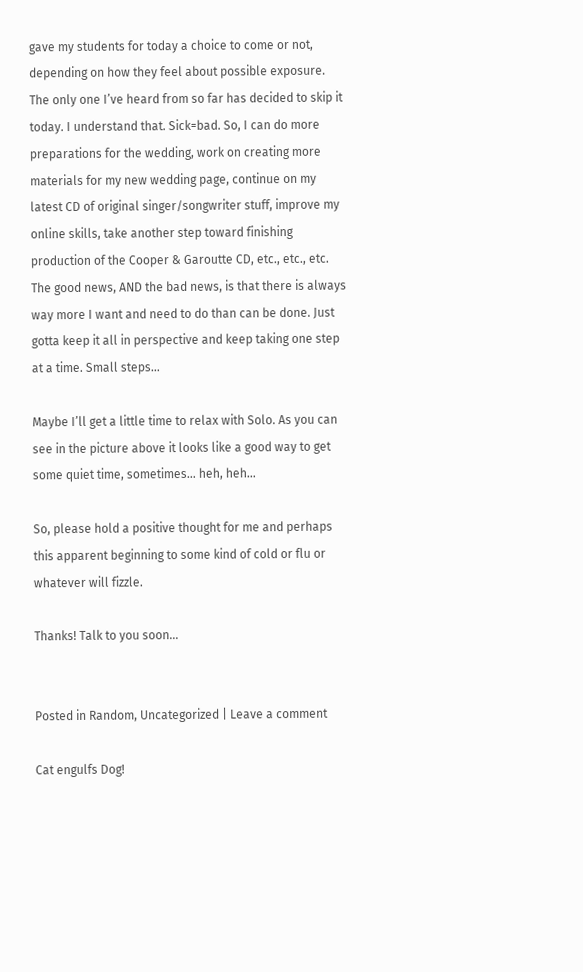gave my students for today a choice to come or not, depending on how they feel about possible exposure. The only one I’ve heard from so far has decided to skip it today. I understand that. Sick=bad. So, I can do more preparations for the wedding, work on creating more materials for my new wedding page, continue on my latest CD of original singer/songwriter stuff, improve my online skills, take another step toward finishing production of the Cooper & Garoutte CD, etc., etc., etc. The good news, AND the bad news, is that there is always way more I want and need to do than can be done. Just gotta keep it all in perspective and keep taking one step at a time. Small steps…

Maybe I’ll get a little time to relax with Solo. As you can see in the picture above it looks like a good way to get some quiet time, sometimes… heh, heh…

So, please hold a positive thought for me and perhaps this apparent beginning to some kind of cold or flu or whatever will fizzle.

Thanks! Talk to you soon…


Posted in Random, Uncategorized | Leave a comment

Cat engulfs Dog!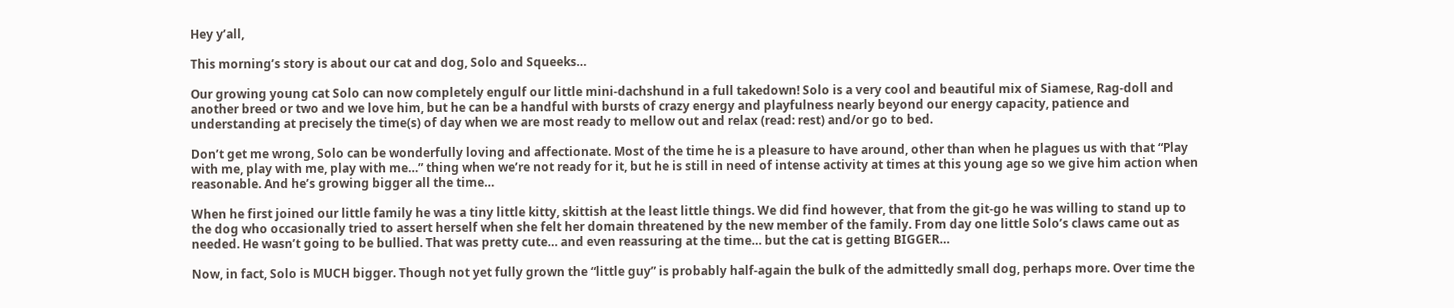Hey y’all,

This morning’s story is about our cat and dog, Solo and Squeeks…

Our growing young cat Solo can now completely engulf our little mini-dachshund in a full takedown! Solo is a very cool and beautiful mix of Siamese, Rag-doll and another breed or two and we love him, but he can be a handful with bursts of crazy energy and playfulness nearly beyond our energy capacity, patience and understanding at precisely the time(s) of day when we are most ready to mellow out and relax (read: rest) and/or go to bed.

Don’t get me wrong, Solo can be wonderfully loving and affectionate. Most of the time he is a pleasure to have around, other than when he plagues us with that “Play with me, play with me, play with me…” thing when we’re not ready for it, but he is still in need of intense activity at times at this young age so we give him action when reasonable. And he’s growing bigger all the time…

When he first joined our little family he was a tiny little kitty, skittish at the least little things. We did find however, that from the git-go he was willing to stand up to the dog who occasionally tried to assert herself when she felt her domain threatened by the new member of the family. From day one little Solo’s claws came out as needed. He wasn’t going to be bullied. That was pretty cute… and even reassuring at the time… but the cat is getting BIGGER…

Now, in fact, Solo is MUCH bigger. Though not yet fully grown the “little guy” is probably half-again the bulk of the admittedly small dog, perhaps more. Over time the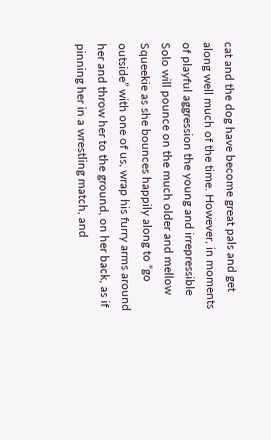cat and the dog have become great pals and get along well much of the time. However, in moments of playful aggression the young and irrepressible Solo will pounce on the much older and mellow Squeekie as she bounces happily along to “go outside” with one of us, wrap his furry arms around her and throw her to the ground, on her back, as if pinning her in a wrestling match, and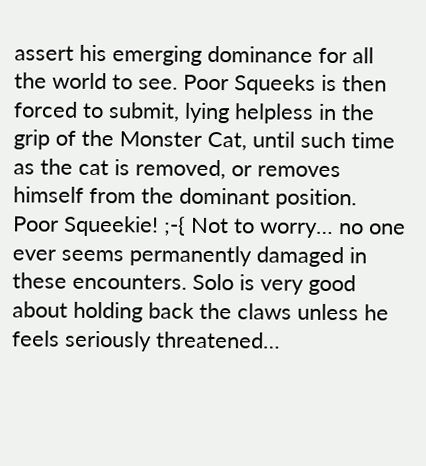assert his emerging dominance for all the world to see. Poor Squeeks is then forced to submit, lying helpless in the grip of the Monster Cat, until such time as the cat is removed, or removes himself from the dominant position. Poor Squeekie! ;-{ Not to worry… no one ever seems permanently damaged in these encounters. Solo is very good about holding back the claws unless he feels seriously threatened…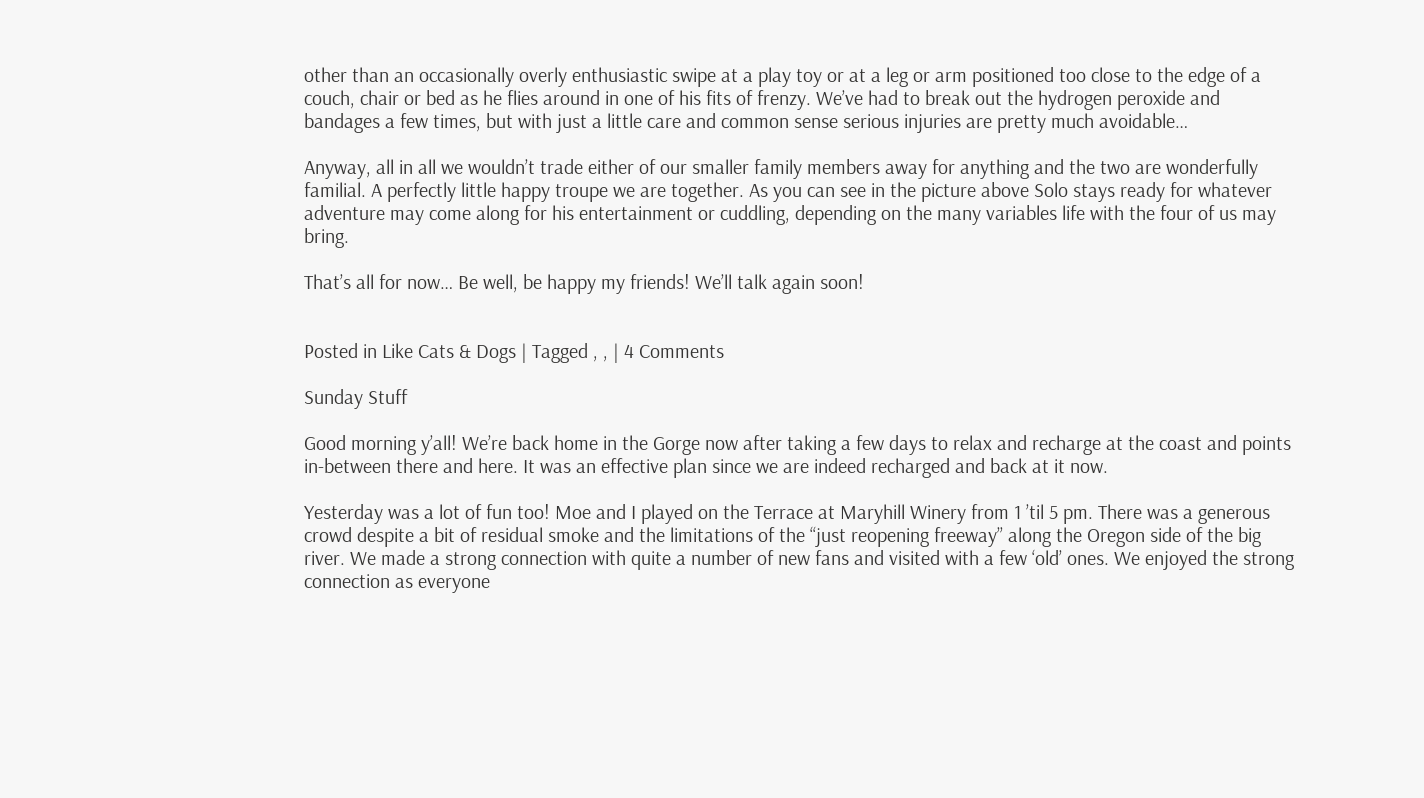other than an occasionally overly enthusiastic swipe at a play toy or at a leg or arm positioned too close to the edge of a couch, chair or bed as he flies around in one of his fits of frenzy. We’ve had to break out the hydrogen peroxide and bandages a few times, but with just a little care and common sense serious injuries are pretty much avoidable…

Anyway, all in all we wouldn’t trade either of our smaller family members away for anything and the two are wonderfully familial. A perfectly little happy troupe we are together. As you can see in the picture above Solo stays ready for whatever adventure may come along for his entertainment or cuddling, depending on the many variables life with the four of us may bring.

That’s all for now… Be well, be happy my friends! We’ll talk again soon!


Posted in Like Cats & Dogs | Tagged , , | 4 Comments

Sunday Stuff

Good morning y’all! We’re back home in the Gorge now after taking a few days to relax and recharge at the coast and points in-between there and here. It was an effective plan since we are indeed recharged and back at it now.

Yesterday was a lot of fun too! Moe and I played on the Terrace at Maryhill Winery from 1 ’til 5 pm. There was a generous crowd despite a bit of residual smoke and the limitations of the “just reopening freeway” along the Oregon side of the big river. We made a strong connection with quite a number of new fans and visited with a few ‘old’ ones. We enjoyed the strong connection as everyone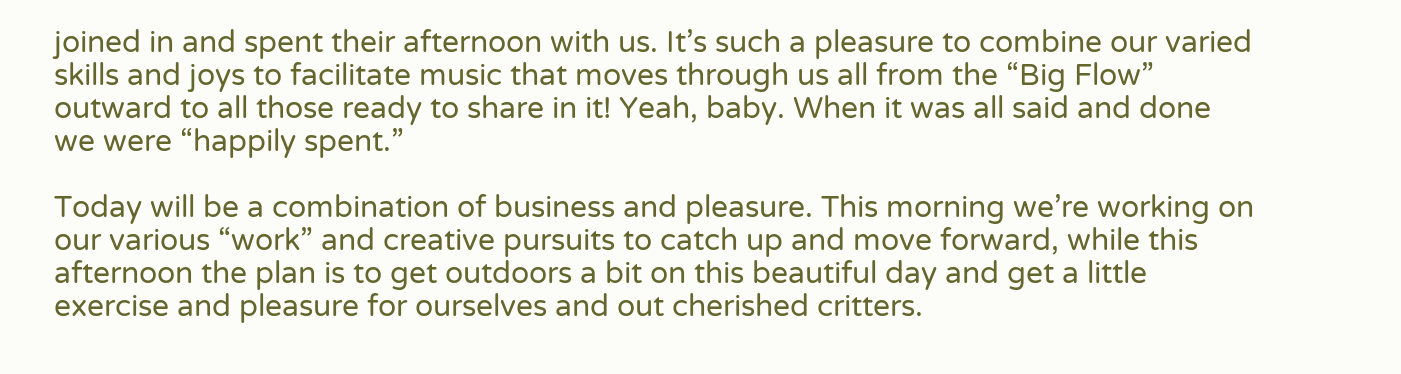joined in and spent their afternoon with us. It’s such a pleasure to combine our varied skills and joys to facilitate music that moves through us all from the “Big Flow” outward to all those ready to share in it! Yeah, baby. When it was all said and done we were “happily spent.”

Today will be a combination of business and pleasure. This morning we’re working on our various “work” and creative pursuits to catch up and move forward, while this afternoon the plan is to get outdoors a bit on this beautiful day and get a little exercise and pleasure for ourselves and out cherished critters.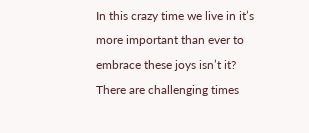In this crazy time we live in it’s more important than ever to embrace these joys isn’t it? There are challenging times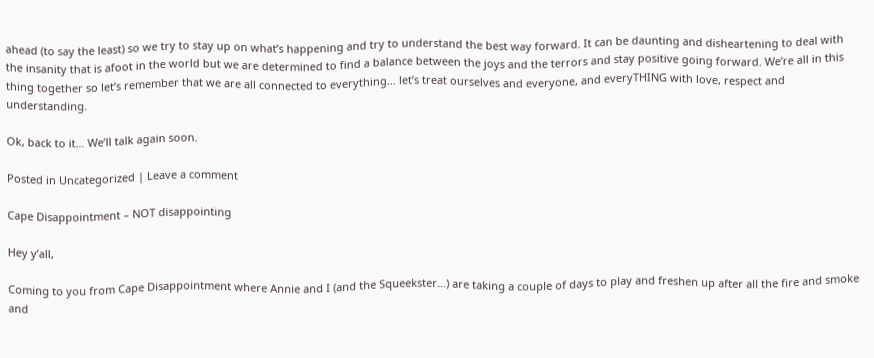ahead (to say the least) so we try to stay up on what’s happening and try to understand the best way forward. It can be daunting and disheartening to deal with the insanity that is afoot in the world but we are determined to find a balance between the joys and the terrors and stay positive going forward. We’re all in this thing together so let’s remember that we are all connected to everything… let’s treat ourselves and everyone, and everyTHING with love, respect and understanding.

Ok, back to it… We’ll talk again soon.

Posted in Uncategorized | Leave a comment

Cape Disappointment – NOT disappointing

Hey y’all,

Coming to you from Cape Disappointment where Annie and I (and the Squeekster…) are taking a couple of days to play and freshen up after all the fire and smoke and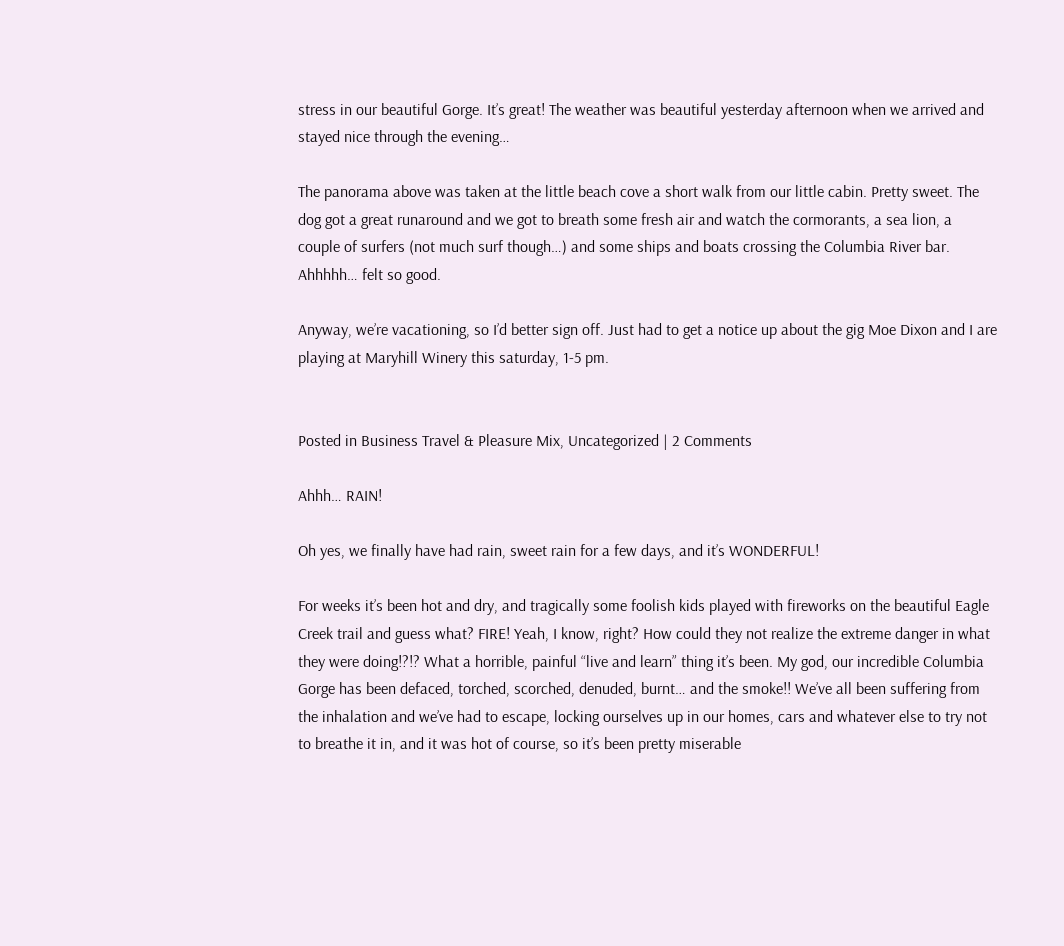stress in our beautiful Gorge. It’s great! The weather was beautiful yesterday afternoon when we arrived and stayed nice through the evening…

The panorama above was taken at the little beach cove a short walk from our little cabin. Pretty sweet. The dog got a great runaround and we got to breath some fresh air and watch the cormorants, a sea lion, a couple of surfers (not much surf though…) and some ships and boats crossing the Columbia River bar. Ahhhhh… felt so good.

Anyway, we’re vacationing, so I’d better sign off. Just had to get a notice up about the gig Moe Dixon and I are playing at Maryhill Winery this saturday, 1-5 pm.


Posted in Business Travel & Pleasure Mix, Uncategorized | 2 Comments

Ahhh… RAIN!

Oh yes, we finally have had rain, sweet rain for a few days, and it’s WONDERFUL!

For weeks it’s been hot and dry, and tragically some foolish kids played with fireworks on the beautiful Eagle Creek trail and guess what? FIRE! Yeah, I know, right? How could they not realize the extreme danger in what they were doing!?!? What a horrible, painful “live and learn” thing it’s been. My god, our incredible Columbia Gorge has been defaced, torched, scorched, denuded, burnt… and the smoke!! We’ve all been suffering from the inhalation and we’ve had to escape, locking ourselves up in our homes, cars and whatever else to try not to breathe it in, and it was hot of course, so it’s been pretty miserable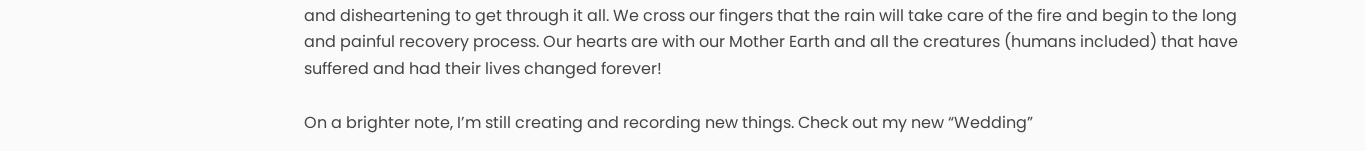and disheartening to get through it all. We cross our fingers that the rain will take care of the fire and begin to the long and painful recovery process. Our hearts are with our Mother Earth and all the creatures (humans included) that have suffered and had their lives changed forever!

On a brighter note, I’m still creating and recording new things. Check out my new “Wedding”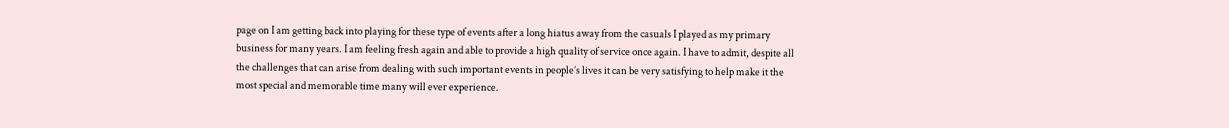page on I am getting back into playing for these type of events after a long hiatus away from the casuals I played as my primary business for many years. I am feeling fresh again and able to provide a high quality of service once again. I have to admit, despite all the challenges that can arise from dealing with such important events in people’s lives it can be very satisfying to help make it the most special and memorable time many will ever experience.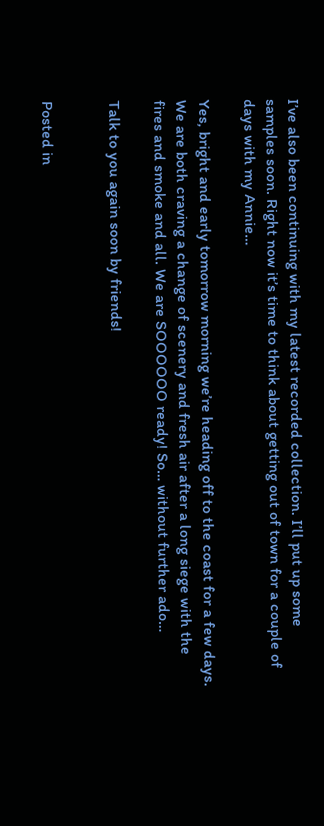I’ve also been continuing with my latest recorded collection. I’ll put up some samples soon. Right now it’s time to think about getting out of town for a couple of days with my Annie…

Yes, bright and early tomorrow morning we’re heading off to the coast for a few days. We are both craving a change of scenery and fresh air after a long siege with the fires and smoke and all. We are SOOOOOO ready! So… without further ado…

Talk to you again soon by friends!


Posted in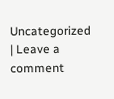Uncategorized | Leave a comment